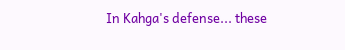In Kahga's defense... these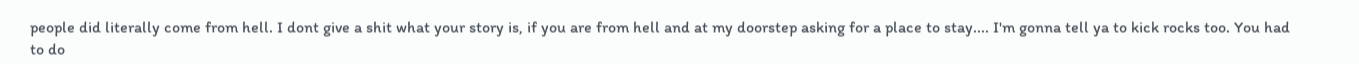people did literally come from hell. I dont give a shit what your story is, if you are from hell and at my doorstep asking for a place to stay.... I'm gonna tell ya to kick rocks too. You had to do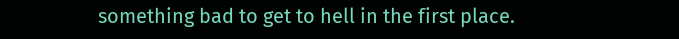something bad to get to hell in the first place.